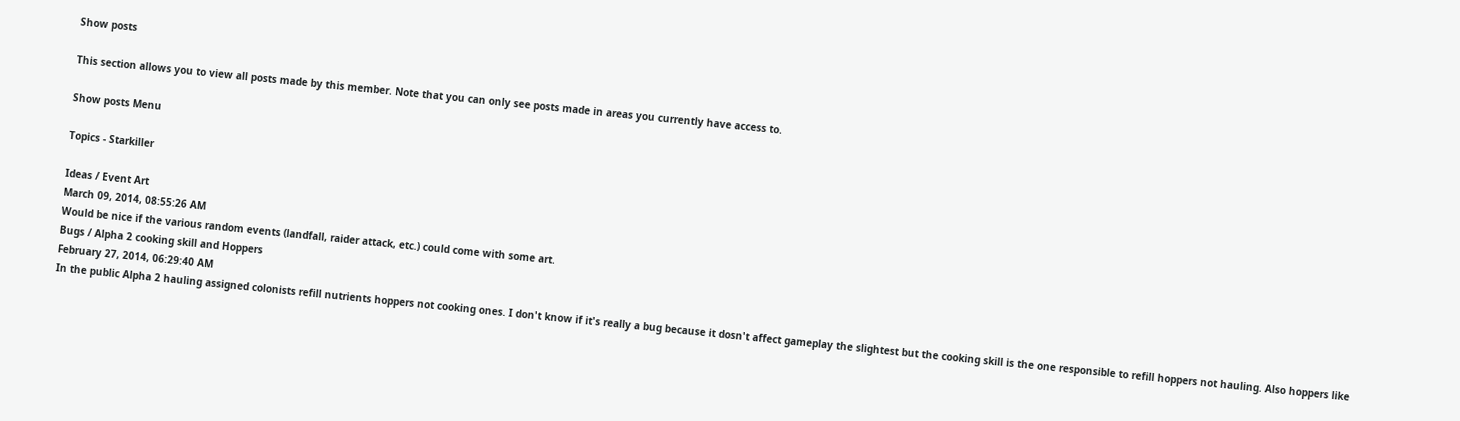Show posts

This section allows you to view all posts made by this member. Note that you can only see posts made in areas you currently have access to.

Show posts Menu

Topics - Starkiller

Ideas / Event Art
March 09, 2014, 08:55:26 AM
Would be nice if the various random events (landfall, raider attack, etc.) could come with some art.
Bugs / Alpha 2 cooking skill and Hoppers
February 27, 2014, 06:29:40 AM
In the public Alpha 2 hauling assigned colonists refill nutrients hoppers not cooking ones. I don't know if it's really a bug because it dosn't affect gameplay the slightest but the cooking skill is the one responsible to refill hoppers not hauling. Also hoppers like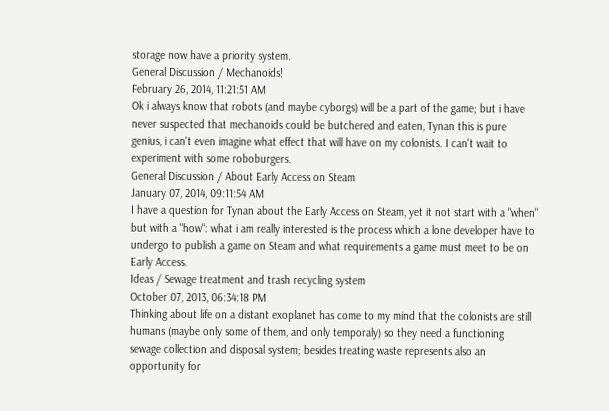storage now have a priority system.
General Discussion / Mechanoids!
February 26, 2014, 11:21:51 AM
Ok i always know that robots (and maybe cyborgs) will be a part of the game; but i have never suspected that mechanoids could be butchered and eaten, Tynan this is pure genius, i can't even imagine what effect that will have on my colonists. I can't wait to experiment with some roboburgers.
General Discussion / About Early Access on Steam
January 07, 2014, 09:11:54 AM
I have a question for Tynan about the Early Access on Steam, yet it not start with a "when" but with a "how": what i am really interested is the process which a lone developer have to undergo to publish a game on Steam and what requirements a game must meet to be on Early Access.
Ideas / Sewage treatment and trash recycling system
October 07, 2013, 06:34:18 PM
Thinking about life on a distant exoplanet has come to my mind that the colonists are still humans (maybe only some of them, and only temporaly) so they need a functioning sewage collection and disposal system; besides treating waste represents also an opportunity for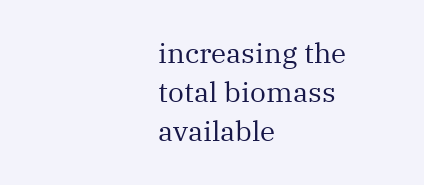increasing the total biomass available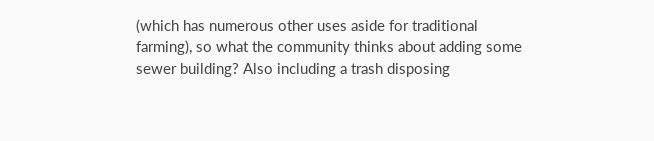(which has numerous other uses aside for traditional farming), so what the community thinks about adding some sewer building? Also including a trash disposing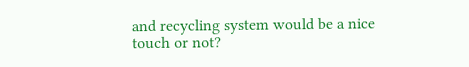and recycling system would be a nice touch or not?